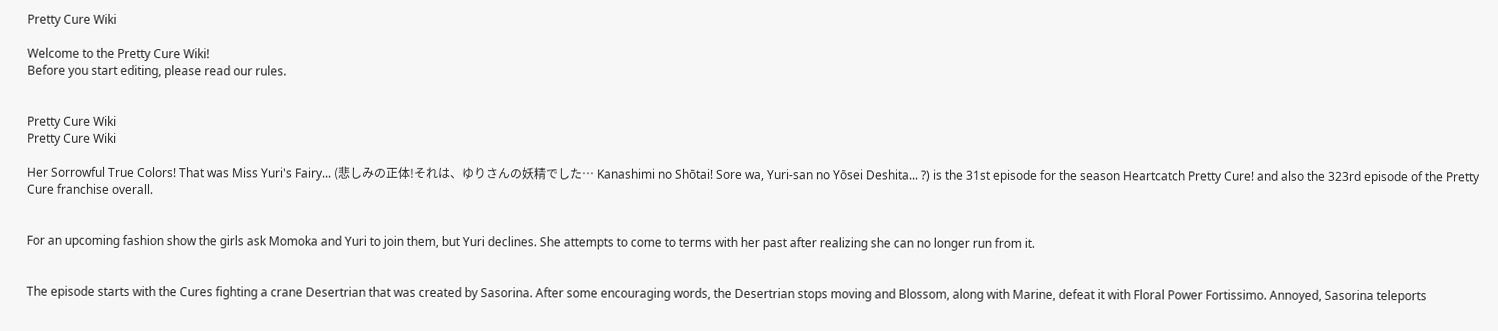Pretty Cure Wiki

Welcome to the Pretty Cure Wiki!
Before you start editing, please read our rules.


Pretty Cure Wiki
Pretty Cure Wiki

Her Sorrowful True Colors! That was Miss Yuri's Fairy... (悲しみの正体!それは、ゆりさんの妖精でした… Kanashimi no Shōtai! Sore wa, Yuri-san no Yōsei Deshita... ?) is the 31st episode for the season Heartcatch Pretty Cure! and also the 323rd episode of the Pretty Cure franchise overall.


For an upcoming fashion show the girls ask Momoka and Yuri to join them, but Yuri declines. She attempts to come to terms with her past after realizing she can no longer run from it.


The episode starts with the Cures fighting a crane Desertrian that was created by Sasorina. After some encouraging words, the Desertrian stops moving and Blossom, along with Marine, defeat it with Floral Power Fortissimo. Annoyed, Sasorina teleports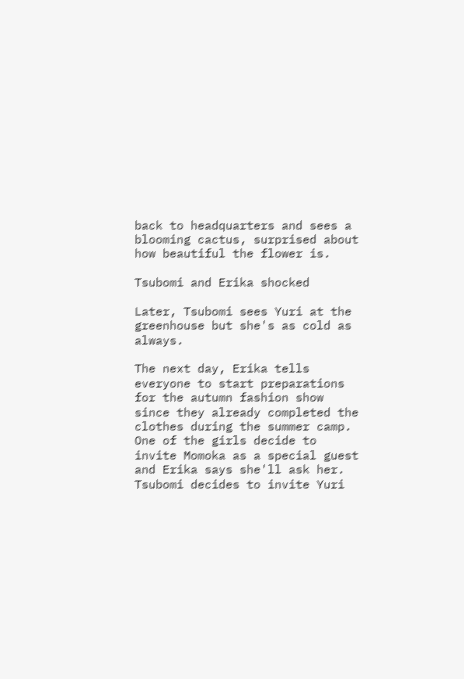back to headquarters and sees a blooming cactus, surprised about how beautiful the flower is.

Tsubomi and Erika shocked

Later, Tsubomi sees Yuri at the greenhouse but she's as cold as always.

The next day, Erika tells everyone to start preparations for the autumn fashion show since they already completed the clothes during the summer camp. One of the girls decide to invite Momoka as a special guest and Erika says she'll ask her. Tsubomi decides to invite Yuri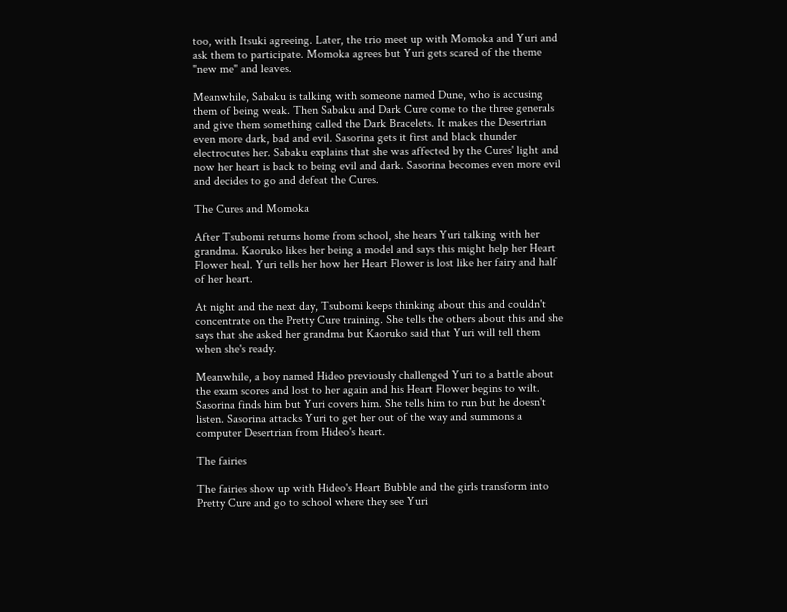too, with Itsuki agreeing. Later, the trio meet up with Momoka and Yuri and ask them to participate. Momoka agrees but Yuri gets scared of the theme "new me" and leaves.

Meanwhile, Sabaku is talking with someone named Dune, who is accusing them of being weak. Then Sabaku and Dark Cure come to the three generals and give them something called the Dark Bracelets. It makes the Desertrian even more dark, bad and evil. Sasorina gets it first and black thunder electrocutes her. Sabaku explains that she was affected by the Cures' light and now her heart is back to being evil and dark. Sasorina becomes even more evil and decides to go and defeat the Cures.

The Cures and Momoka

After Tsubomi returns home from school, she hears Yuri talking with her grandma. Kaoruko likes her being a model and says this might help her Heart Flower heal. Yuri tells her how her Heart Flower is lost like her fairy and half of her heart.

At night and the next day, Tsubomi keeps thinking about this and couldn't concentrate on the Pretty Cure training. She tells the others about this and she says that she asked her grandma but Kaoruko said that Yuri will tell them when she's ready.

Meanwhile, a boy named Hideo previously challenged Yuri to a battle about the exam scores and lost to her again and his Heart Flower begins to wilt. Sasorina finds him but Yuri covers him. She tells him to run but he doesn't listen. Sasorina attacks Yuri to get her out of the way and summons a computer Desertrian from Hideo's heart.

The fairies

The fairies show up with Hideo's Heart Bubble and the girls transform into Pretty Cure and go to school where they see Yuri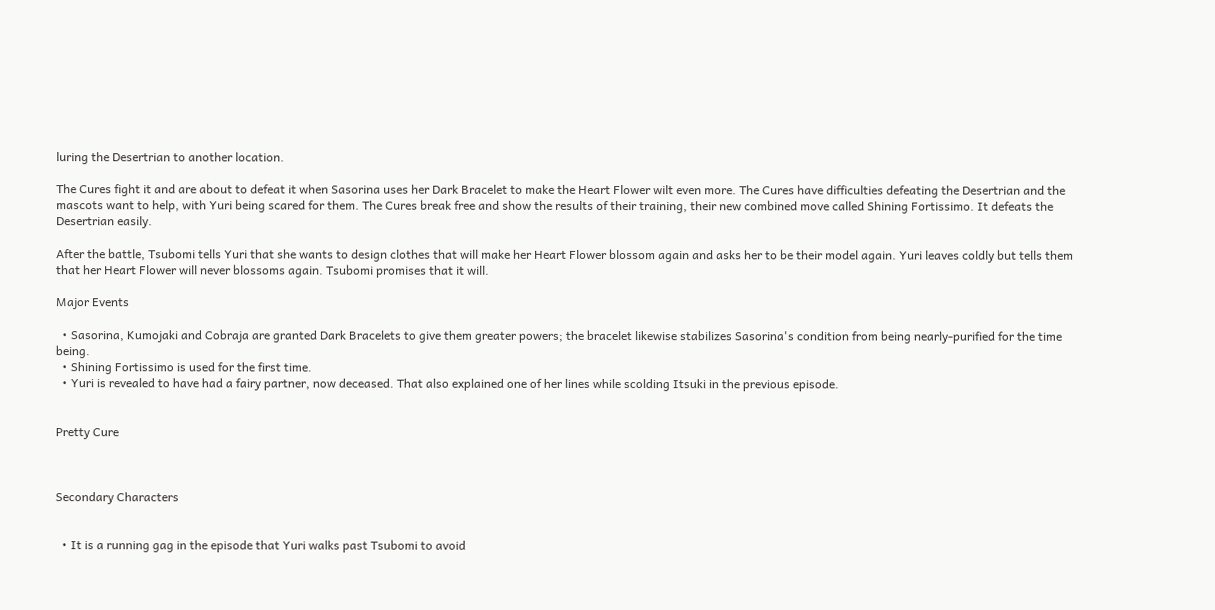luring the Desertrian to another location.

The Cures fight it and are about to defeat it when Sasorina uses her Dark Bracelet to make the Heart Flower wilt even more. The Cures have difficulties defeating the Desertrian and the mascots want to help, with Yuri being scared for them. The Cures break free and show the results of their training, their new combined move called Shining Fortissimo. It defeats the Desertrian easily.

After the battle, Tsubomi tells Yuri that she wants to design clothes that will make her Heart Flower blossom again and asks her to be their model again. Yuri leaves coldly but tells them that her Heart Flower will never blossoms again. Tsubomi promises that it will.

Major Events

  • Sasorina, Kumojaki and Cobraja are granted Dark Bracelets to give them greater powers; the bracelet likewise stabilizes Sasorina's condition from being nearly-purified for the time being.
  • Shining Fortissimo is used for the first time.
  • Yuri is revealed to have had a fairy partner, now deceased. That also explained one of her lines while scolding Itsuki in the previous episode.


Pretty Cure



Secondary Characters


  • It is a running gag in the episode that Yuri walks past Tsubomi to avoid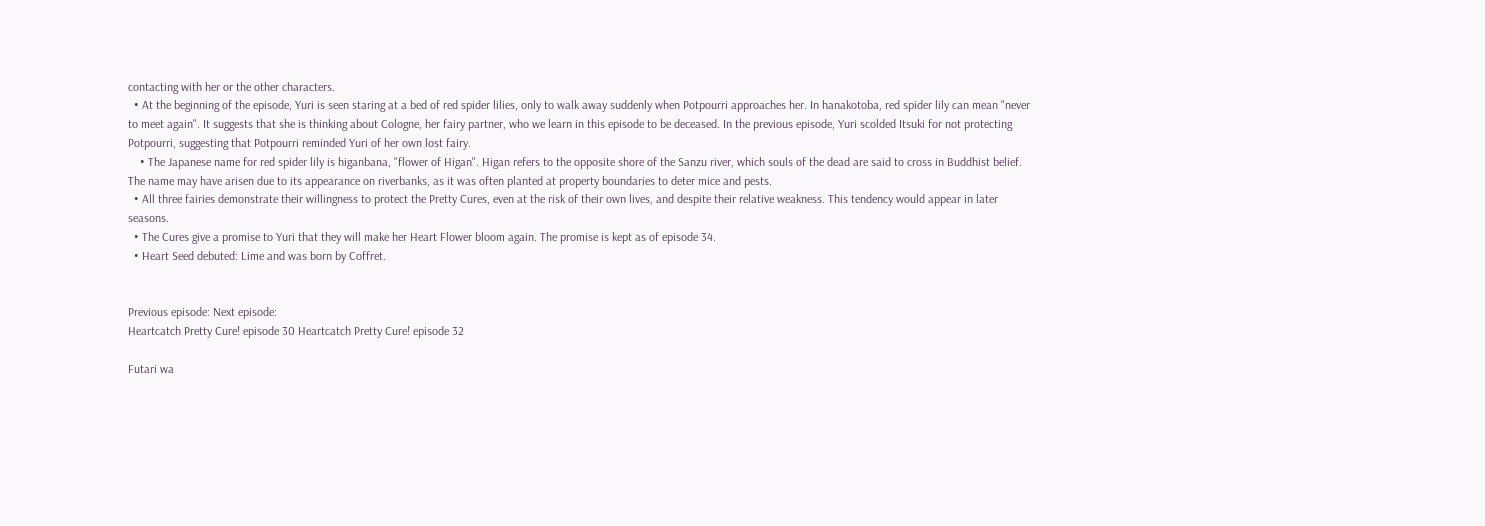contacting with her or the other characters.
  • At the beginning of the episode, Yuri is seen staring at a bed of red spider lilies, only to walk away suddenly when Potpourri approaches her. In hanakotoba, red spider lily can mean "never to meet again". It suggests that she is thinking about Cologne, her fairy partner, who we learn in this episode to be deceased. In the previous episode, Yuri scolded Itsuki for not protecting Potpourri, suggesting that Potpourri reminded Yuri of her own lost fairy.
    • The Japanese name for red spider lily is higanbana, "flower of Higan". Higan refers to the opposite shore of the Sanzu river, which souls of the dead are said to cross in Buddhist belief. The name may have arisen due to its appearance on riverbanks, as it was often planted at property boundaries to deter mice and pests.
  • All three fairies demonstrate their willingness to protect the Pretty Cures, even at the risk of their own lives, and despite their relative weakness. This tendency would appear in later seasons.
  • The Cures give a promise to Yuri that they will make her Heart Flower bloom again. The promise is kept as of episode 34.
  • Heart Seed debuted: Lime and was born by Coffret.


Previous episode: Next episode:
Heartcatch Pretty Cure! episode 30 Heartcatch Pretty Cure! episode 32

Futari wa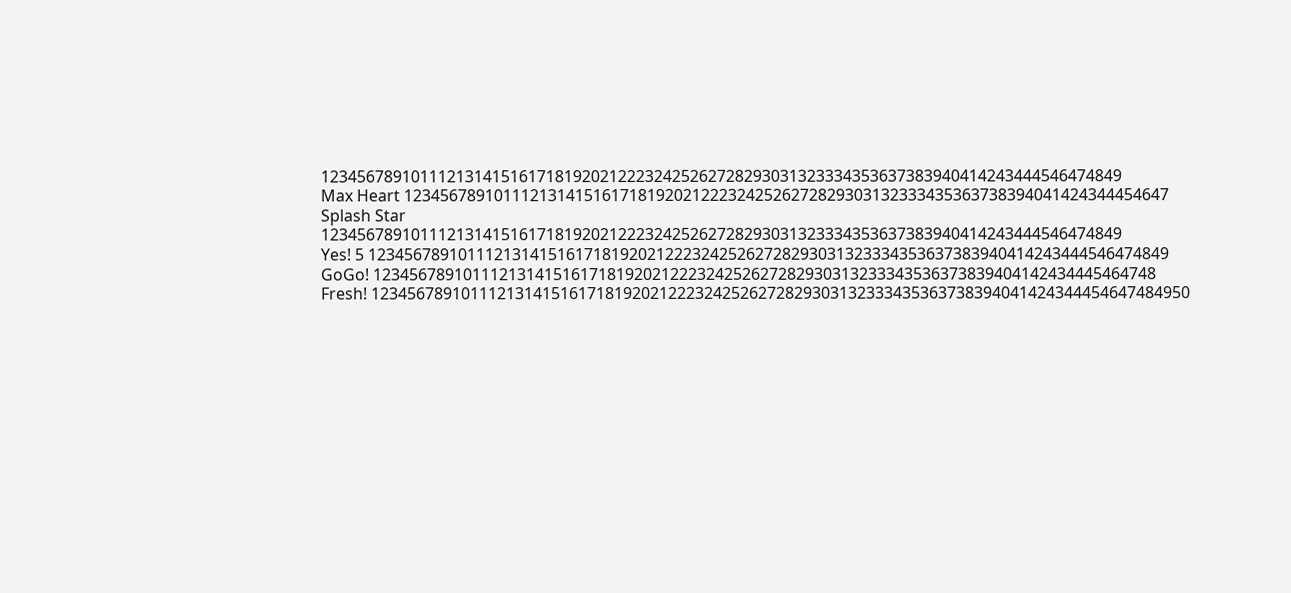12345678910111213141516171819202122232425262728293031323334353637383940414243444546474849
Max Heart 1234567891011121314151617181920212223242526272829303132333435363738394041424344454647
Splash Star 12345678910111213141516171819202122232425262728293031323334353637383940414243444546474849
Yes! 5 12345678910111213141516171819202122232425262728293031323334353637383940414243444546474849
GoGo! 123456789101112131415161718192021222324252627282930313233343536373839404142434445464748
Fresh! 1234567891011121314151617181920212223242526272829303132333435363738394041424344454647484950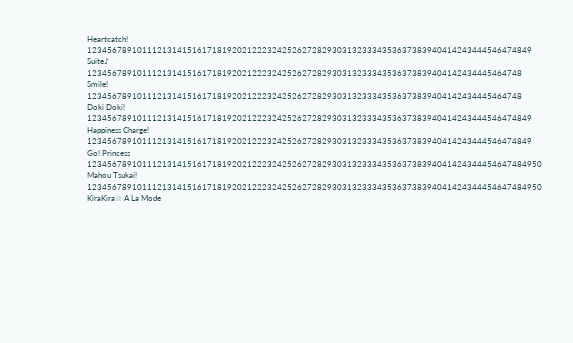Heartcatch! 12345678910111213141516171819202122232425262728293031323334353637383940414243444546474849
Suite♪ 123456789101112131415161718192021222324252627282930313233343536373839404142434445464748
Smile! 123456789101112131415161718192021222324252627282930313233343536373839404142434445464748
Doki Doki! 12345678910111213141516171819202122232425262728293031323334353637383940414243444546474849
Happiness Charge! 12345678910111213141516171819202122232425262728293031323334353637383940414243444546474849
Go! Princess 1234567891011121314151617181920212223242526272829303132333435363738394041424344454647484950
Mahou Tsukai! 1234567891011121314151617181920212223242526272829303132333435363738394041424344454647484950
KiraKira☆ A La Mode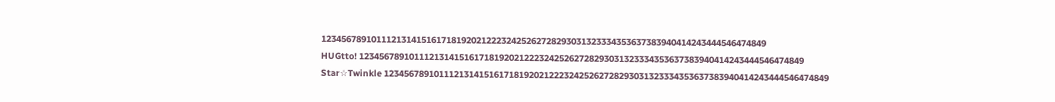12345678910111213141516171819202122232425262728293031323334353637383940414243444546474849
HUGtto! 12345678910111213141516171819202122232425262728293031323334353637383940414243444546474849
Star☆Twinkle 12345678910111213141516171819202122232425262728293031323334353637383940414243444546474849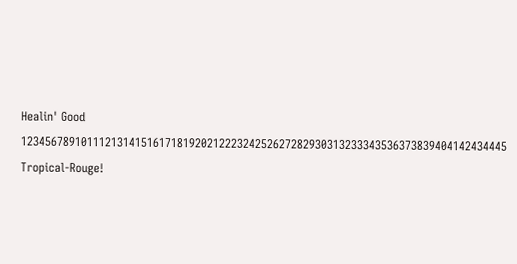Healin' Good 123456789101112131415161718192021222324252627282930313233343536373839404142434445
Tropical-Rouge!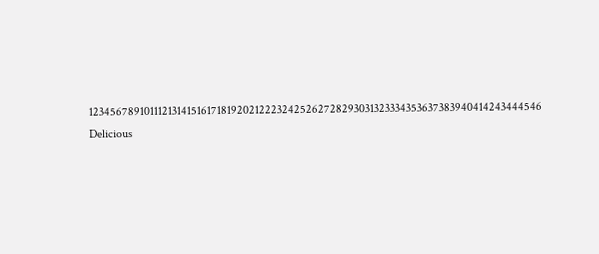12345678910111213141516171819202122232425262728293031323334353637383940414243444546
Delicious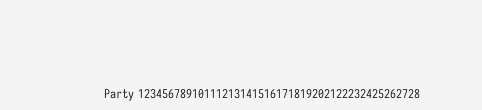Party 12345678910111213141516171819202122232425262728